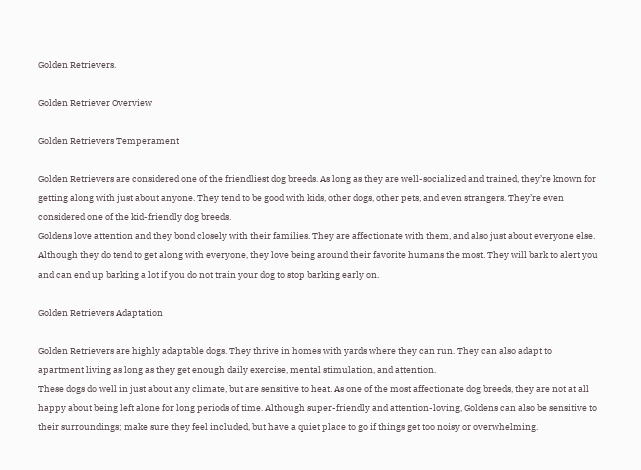Golden Retrievers.

Golden Retriever Overview

Golden Retrievers Temperament

Golden Retrievers are considered one of the friendliest dog breeds. As long as they are well-socialized and trained, they’re known for getting along with just about anyone. They tend to be good with kids, other dogs, other pets, and even strangers. They’re even considered one of the kid-friendly dog breeds.
Goldens love attention and they bond closely with their families. They are affectionate with them, and also just about everyone else. Although they do tend to get along with everyone, they love being around their favorite humans the most. They will bark to alert you and can end up barking a lot if you do not train your dog to stop barking early on.

Golden Retrievers Adaptation

Golden Retrievers are highly adaptable dogs. They thrive in homes with yards where they can run. They can also adapt to apartment living as long as they get enough daily exercise, mental stimulation, and attention.
These dogs do well in just about any climate, but are sensitive to heat. As one of the most affectionate dog breeds, they are not at all happy about being left alone for long periods of time. Although super-friendly and attention-loving, Goldens can also be sensitive to their surroundings; make sure they feel included, but have a quiet place to go if things get too noisy or overwhelming.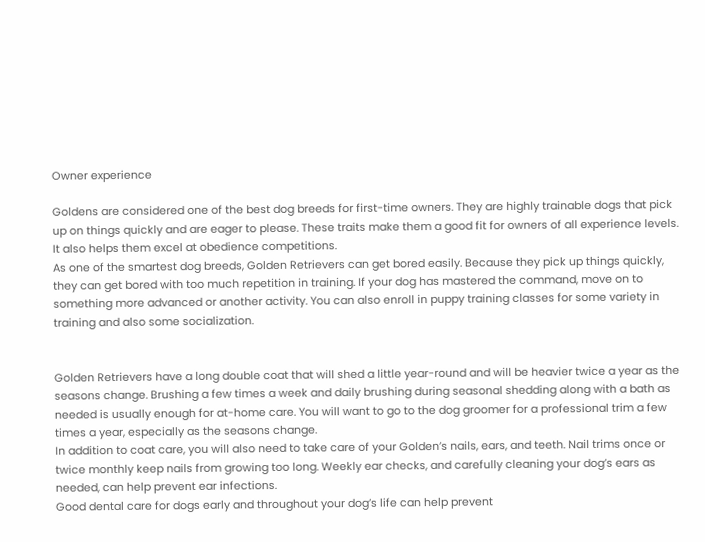Owner experience

Goldens are considered one of the best dog breeds for first-time owners. They are highly trainable dogs that pick up on things quickly and are eager to please. These traits make them a good fit for owners of all experience levels. It also helps them excel at obedience competitions.
As one of the smartest dog breeds, Golden Retrievers can get bored easily. Because they pick up things quickly, they can get bored with too much repetition in training. If your dog has mastered the command, move on to something more advanced or another activity. You can also enroll in puppy training classes for some variety in training and also some socialization.


Golden Retrievers have a long double coat that will shed a little year-round and will be heavier twice a year as the seasons change. Brushing a few times a week and daily brushing during seasonal shedding along with a bath as needed is usually enough for at-home care. You will want to go to the dog groomer for a professional trim a few times a year, especially as the seasons change.
In addition to coat care, you will also need to take care of your Golden’s nails, ears, and teeth. Nail trims once or twice monthly keep nails from growing too long. Weekly ear checks, and carefully cleaning your dog’s ears as needed, can help prevent ear infections.
Good dental care for dogs early and throughout your dog’s life can help prevent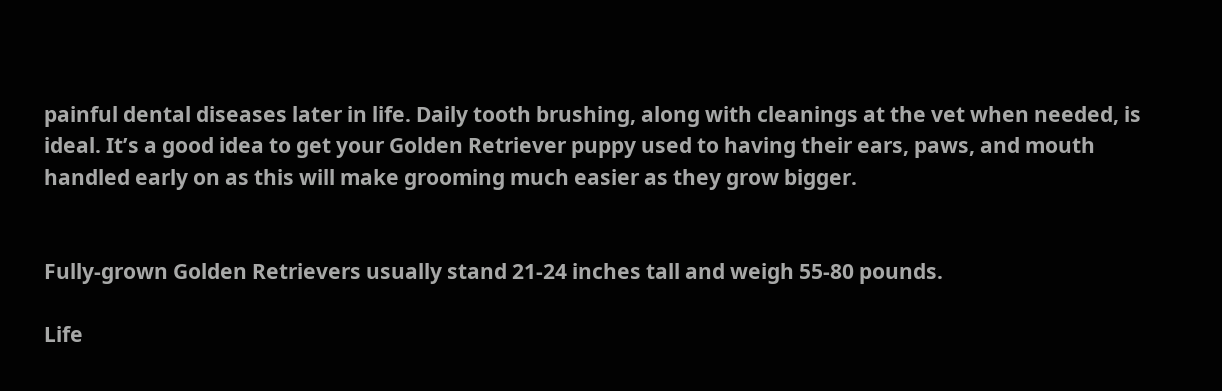painful dental diseases later in life. Daily tooth brushing, along with cleanings at the vet when needed, is ideal. It’s a good idea to get your Golden Retriever puppy used to having their ears, paws, and mouth handled early on as this will make grooming much easier as they grow bigger.


Fully-grown Golden Retrievers usually stand 21-24 inches tall and weigh 55-80 pounds.

Life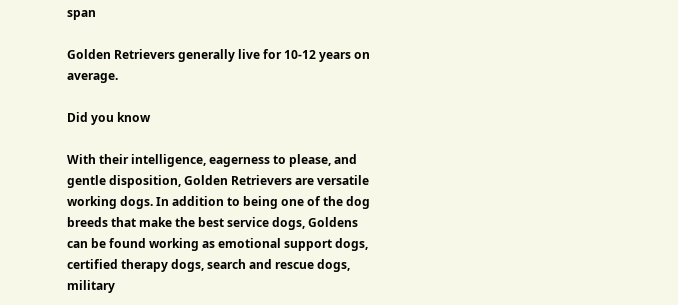span

Golden Retrievers generally live for 10-12 years on average.

Did you know

With their intelligence, eagerness to please, and gentle disposition, Golden Retrievers are versatile working dogs. In addition to being one of the dog breeds that make the best service dogs, Goldens can be found working as emotional support dogs, certified therapy dogs, search and rescue dogs, military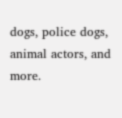dogs, police dogs, animal actors, and more.